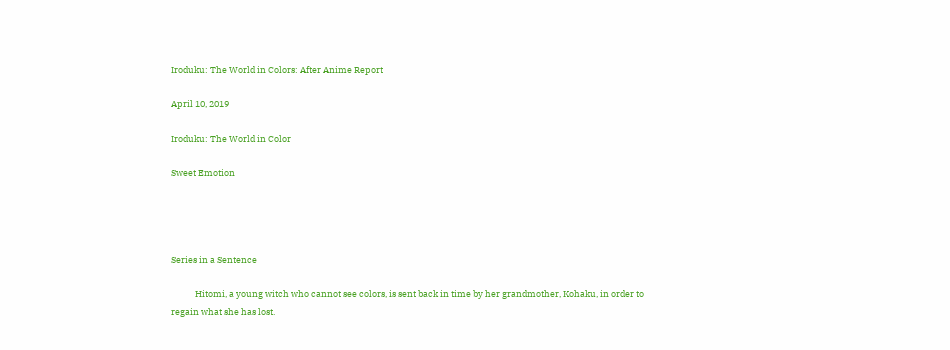Iroduku: The World in Colors: After Anime Report

April 10, 2019

Iroduku: The World in Color

Sweet Emotion




Series in a Sentence

            Hitomi, a young witch who cannot see colors, is sent back in time by her grandmother, Kohaku, in order to regain what she has lost.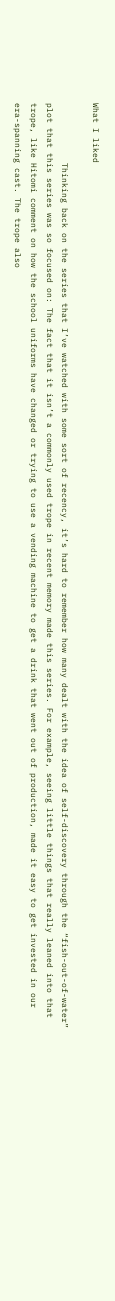What I liked

            Thinking back on the series that I’ve watched with some sort of recency, it’s hard to remember how many dealt with the idea of self-discovery through the “fish-out-of-water” plot that this series was so focused on: The fact that it isn’t a commonly used trope in recent memory made this series. For example, seeing little things that really leaned into that trope, like Hitomi comment on how the school uniforms have changed or trying to use a vending machine to get a drink that went out of production, made it easy to get invested in our era-spanning cast. The trope also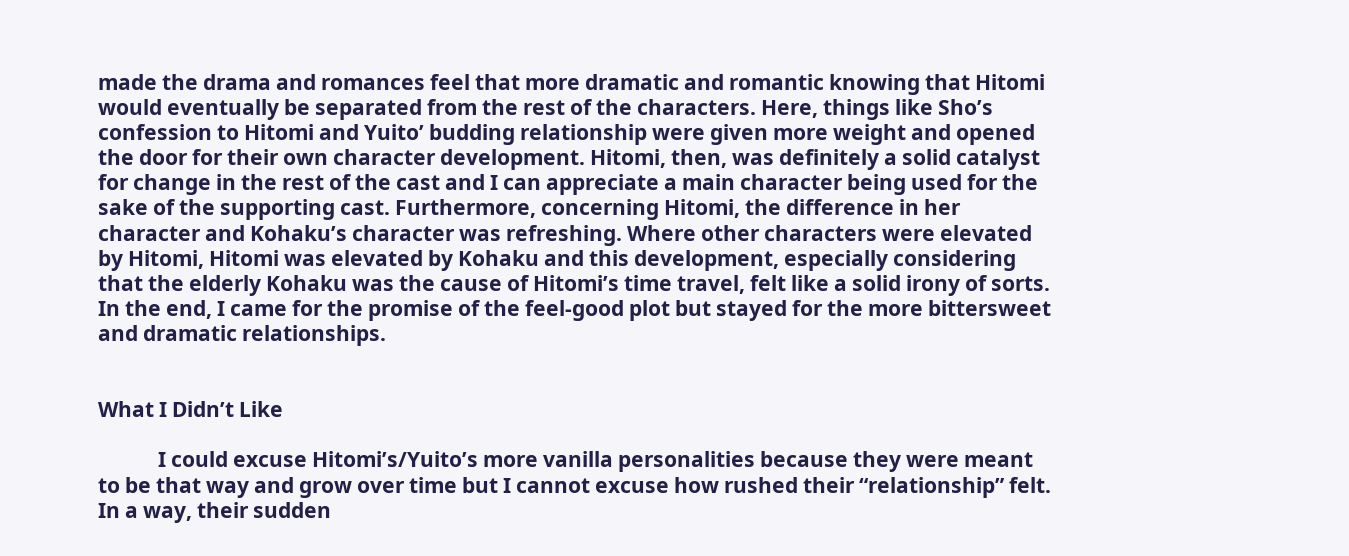made the drama and romances feel that more dramatic and romantic knowing that Hitomi would eventually be separated from the rest of the characters. Here, things like Sho’s confession to Hitomi and Yuito’ budding relationship were given more weight and opened the door for their own character development. Hitomi, then, was definitely a solid catalyst for change in the rest of the cast and I can appreciate a main character being used for the sake of the supporting cast. Furthermore, concerning Hitomi, the difference in her character and Kohaku’s character was refreshing. Where other characters were elevated by Hitomi, Hitomi was elevated by Kohaku and this development, especially considering that the elderly Kohaku was the cause of Hitomi’s time travel, felt like a solid irony of sorts. In the end, I came for the promise of the feel-good plot but stayed for the more bittersweet and dramatic relationships.


What I Didn’t Like

            I could excuse Hitomi’s/Yuito’s more vanilla personalities because they were meant to be that way and grow over time but I cannot excuse how rushed their “relationship” felt. In a way, their sudden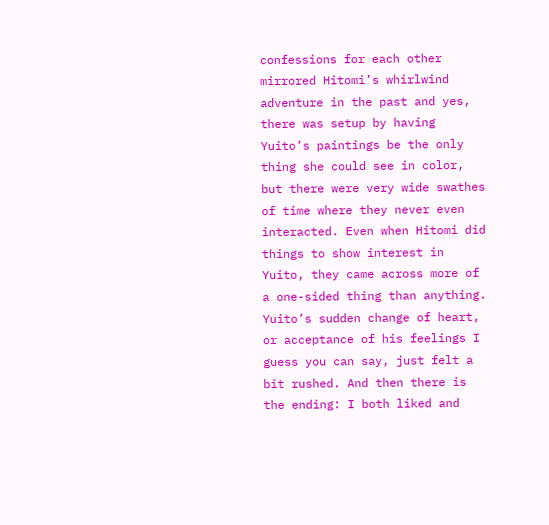confessions for each other mirrored Hitomi’s whirlwind adventure in the past and yes, there was setup by having Yuito’s paintings be the only thing she could see in color, but there were very wide swathes of time where they never even interacted. Even when Hitomi did things to show interest in Yuito, they came across more of a one-sided thing than anything. Yuito’s sudden change of heart, or acceptance of his feelings I guess you can say, just felt a bit rushed. And then there is the ending: I both liked and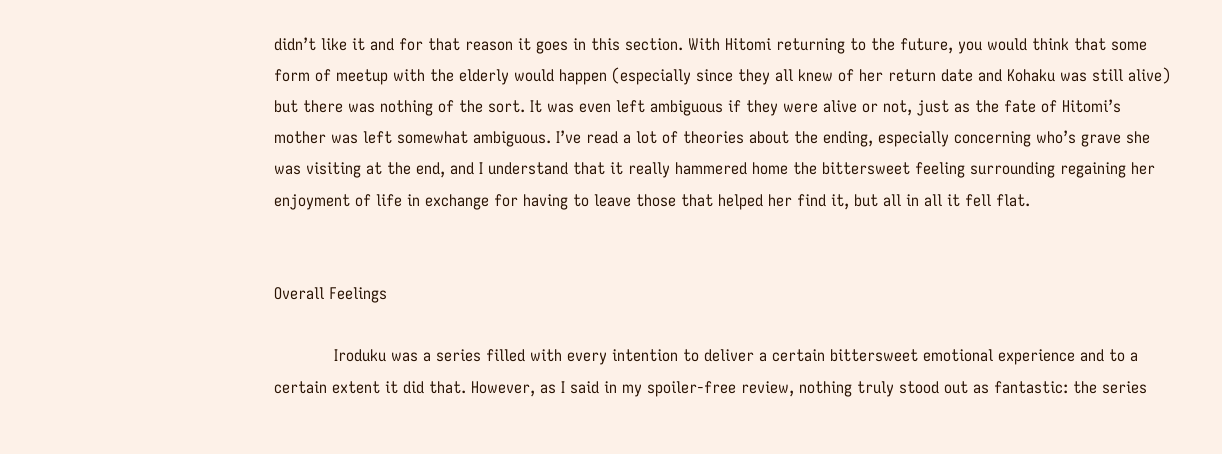didn’t like it and for that reason it goes in this section. With Hitomi returning to the future, you would think that some form of meetup with the elderly would happen (especially since they all knew of her return date and Kohaku was still alive) but there was nothing of the sort. It was even left ambiguous if they were alive or not, just as the fate of Hitomi’s mother was left somewhat ambiguous. I’ve read a lot of theories about the ending, especially concerning who’s grave she was visiting at the end, and I understand that it really hammered home the bittersweet feeling surrounding regaining her enjoyment of life in exchange for having to leave those that helped her find it, but all in all it fell flat.


Overall Feelings

            Iroduku was a series filled with every intention to deliver a certain bittersweet emotional experience and to a certain extent it did that. However, as I said in my spoiler-free review, nothing truly stood out as fantastic: the series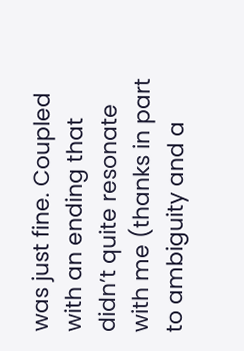was just fine. Coupled with an ending that didn’t quite resonate with me (thanks in part to ambiguity and a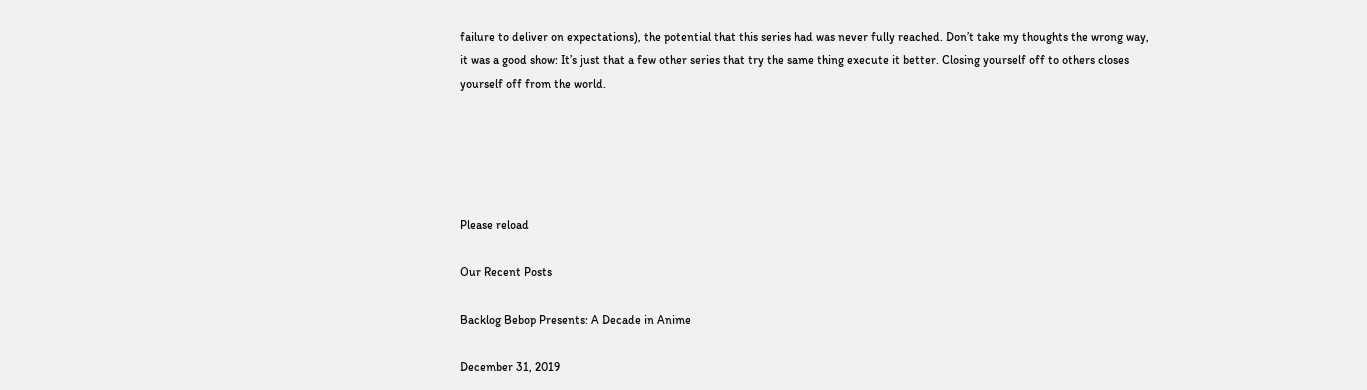failure to deliver on expectations), the potential that this series had was never fully reached. Don’t take my thoughts the wrong way, it was a good show: It’s just that a few other series that try the same thing execute it better. Closing yourself off to others closes yourself off from the world.





Please reload

Our Recent Posts

Backlog Bebop Presents: A Decade in Anime

December 31, 2019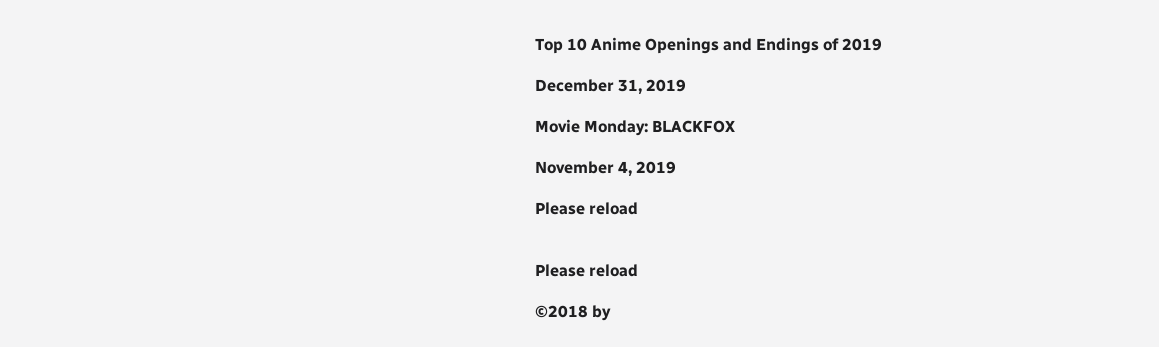Top 10 Anime Openings and Endings of 2019

December 31, 2019

Movie Monday: BLACKFOX

November 4, 2019

Please reload


Please reload

©2018 by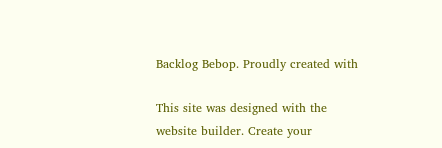Backlog Bebop. Proudly created with

This site was designed with the
website builder. Create your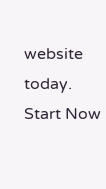website today.
Start Now